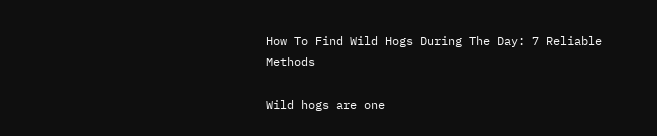How To Find Wild Hogs During The Day: 7 Reliable Methods

Wild hogs are one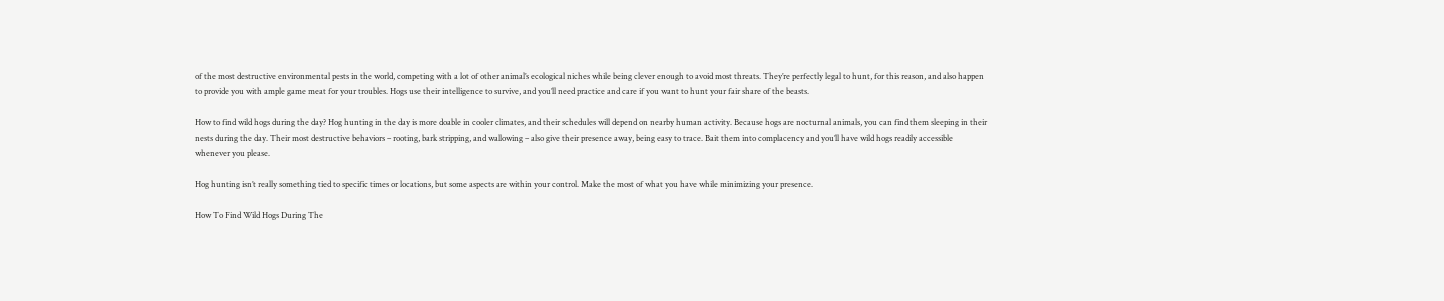of the most destructive environmental pests in the world, competing with a lot of other animal’s ecological niches while being clever enough to avoid most threats. They’re perfectly legal to hunt, for this reason, and also happen to provide you with ample game meat for your troubles. Hogs use their intelligence to survive, and you’ll need practice and care if you want to hunt your fair share of the beasts.

How to find wild hogs during the day? Hog hunting in the day is more doable in cooler climates, and their schedules will depend on nearby human activity. Because hogs are nocturnal animals, you can find them sleeping in their nests during the day. Their most destructive behaviors – rooting, bark stripping, and wallowing – also give their presence away, being easy to trace. Bait them into complacency and you’ll have wild hogs readily accessible whenever you please.

Hog hunting isn’t really something tied to specific times or locations, but some aspects are within your control. Make the most of what you have while minimizing your presence.

How To Find Wild Hogs During The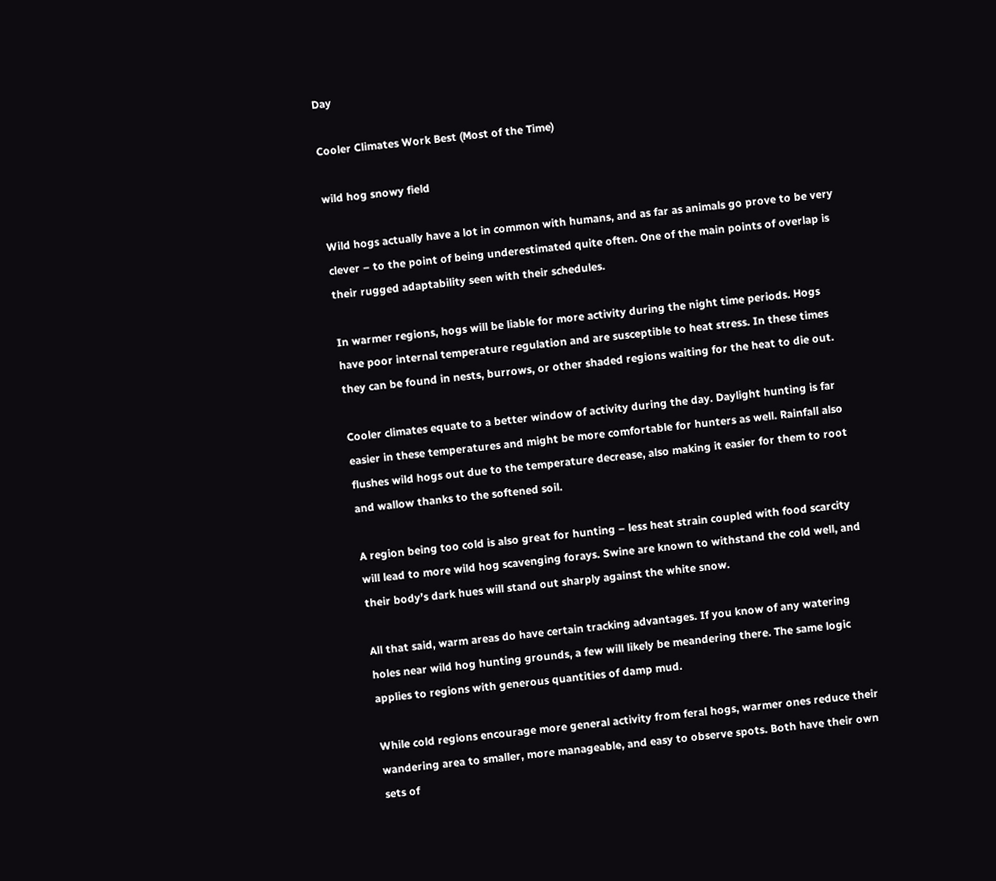Day

Cooler Climates Work Best (Most of the Time)

wild hog snowy field

Wild hogs actually have a lot in common with humans, and as far as animals go prove to be very clever – to the point of being underestimated quite often. One of the main points of overlap is their rugged adaptability seen with their schedules.

In warmer regions, hogs will be liable for more activity during the night time periods. Hogs have poor internal temperature regulation and are susceptible to heat stress. In these times they can be found in nests, burrows, or other shaded regions waiting for the heat to die out.

Cooler climates equate to a better window of activity during the day. Daylight hunting is far easier in these temperatures and might be more comfortable for hunters as well. Rainfall also flushes wild hogs out due to the temperature decrease, also making it easier for them to root and wallow thanks to the softened soil.

A region being too cold is also great for hunting – less heat strain coupled with food scarcity will lead to more wild hog scavenging forays. Swine are known to withstand the cold well, and their body’s dark hues will stand out sharply against the white snow.

All that said, warm areas do have certain tracking advantages. If you know of any watering holes near wild hog hunting grounds, a few will likely be meandering there. The same logic applies to regions with generous quantities of damp mud.

While cold regions encourage more general activity from feral hogs, warmer ones reduce their wandering area to smaller, more manageable, and easy to observe spots. Both have their own sets of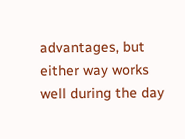advantages, but either way works well during the day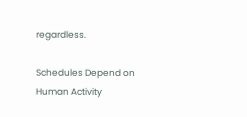regardless.

Schedules Depend on Human Activity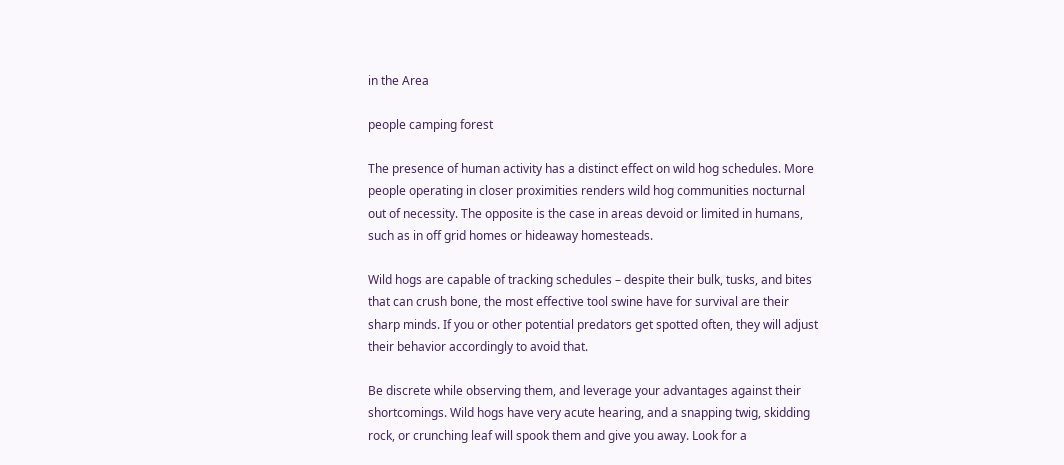in the Area

people camping forest

The presence of human activity has a distinct effect on wild hog schedules. More people operating in closer proximities renders wild hog communities nocturnal out of necessity. The opposite is the case in areas devoid or limited in humans, such as in off grid homes or hideaway homesteads.

Wild hogs are capable of tracking schedules – despite their bulk, tusks, and bites that can crush bone, the most effective tool swine have for survival are their sharp minds. If you or other potential predators get spotted often, they will adjust their behavior accordingly to avoid that.

Be discrete while observing them, and leverage your advantages against their shortcomings. Wild hogs have very acute hearing, and a snapping twig, skidding rock, or crunching leaf will spook them and give you away. Look for a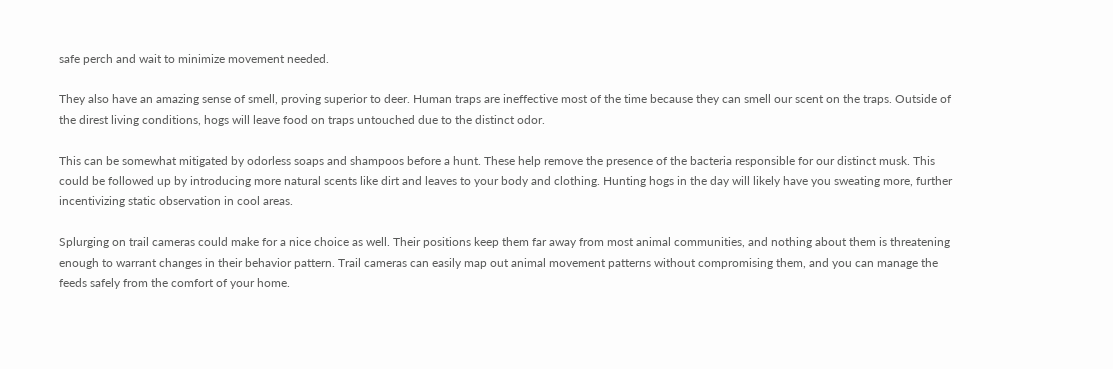safe perch and wait to minimize movement needed.

They also have an amazing sense of smell, proving superior to deer. Human traps are ineffective most of the time because they can smell our scent on the traps. Outside of the direst living conditions, hogs will leave food on traps untouched due to the distinct odor.

This can be somewhat mitigated by odorless soaps and shampoos before a hunt. These help remove the presence of the bacteria responsible for our distinct musk. This could be followed up by introducing more natural scents like dirt and leaves to your body and clothing. Hunting hogs in the day will likely have you sweating more, further incentivizing static observation in cool areas.

Splurging on trail cameras could make for a nice choice as well. Their positions keep them far away from most animal communities, and nothing about them is threatening enough to warrant changes in their behavior pattern. Trail cameras can easily map out animal movement patterns without compromising them, and you can manage the feeds safely from the comfort of your home.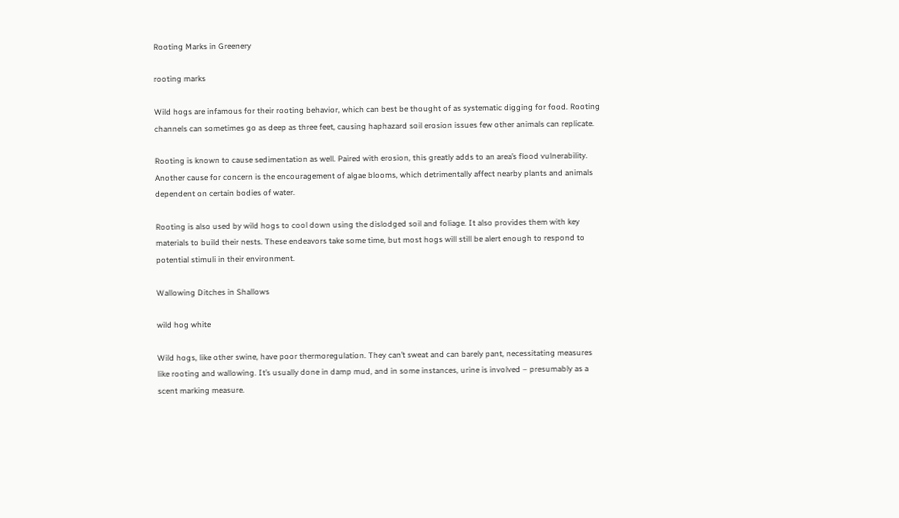Rooting Marks in Greenery

rooting marks

Wild hogs are infamous for their rooting behavior, which can best be thought of as systematic digging for food. Rooting channels can sometimes go as deep as three feet, causing haphazard soil erosion issues few other animals can replicate.

Rooting is known to cause sedimentation as well. Paired with erosion, this greatly adds to an area’s flood vulnerability. Another cause for concern is the encouragement of algae blooms, which detrimentally affect nearby plants and animals dependent on certain bodies of water.

Rooting is also used by wild hogs to cool down using the dislodged soil and foliage. It also provides them with key materials to build their nests. These endeavors take some time, but most hogs will still be alert enough to respond to potential stimuli in their environment.

Wallowing Ditches in Shallows

wild hog white

Wild hogs, like other swine, have poor thermoregulation. They can’t sweat and can barely pant, necessitating measures like rooting and wallowing. It’s usually done in damp mud, and in some instances, urine is involved – presumably as a scent marking measure.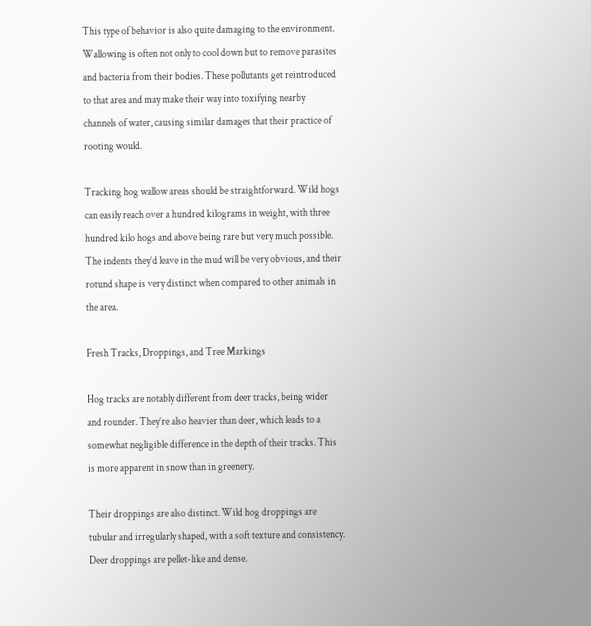This type of behavior is also quite damaging to the environment. Wallowing is often not only to cool down but to remove parasites and bacteria from their bodies. These pollutants get reintroduced to that area and may make their way into toxifying nearby channels of water, causing similar damages that their practice of rooting would.

Tracking hog wallow areas should be straightforward. Wild hogs can easily reach over a hundred kilograms in weight, with three hundred kilo hogs and above being rare but very much possible. The indents they’d leave in the mud will be very obvious, and their rotund shape is very distinct when compared to other animals in the area.

Fresh Tracks, Droppings, and Tree Markings

Hog tracks are notably different from deer tracks, being wider and rounder. They’re also heavier than deer, which leads to a somewhat negligible difference in the depth of their tracks. This is more apparent in snow than in greenery.

Their droppings are also distinct. Wild hog droppings are tubular and irregularly shaped, with a soft texture and consistency. Deer droppings are pellet-like and dense.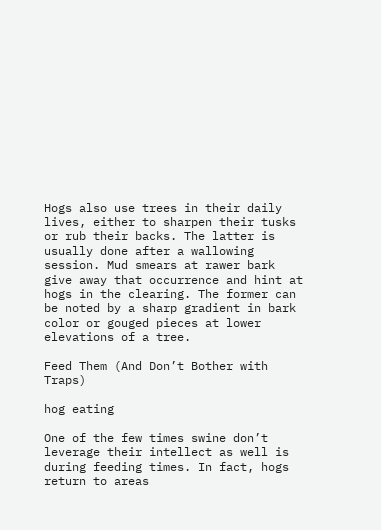Hogs also use trees in their daily lives, either to sharpen their tusks or rub their backs. The latter is usually done after a wallowing session. Mud smears at rawer bark give away that occurrence and hint at hogs in the clearing. The former can be noted by a sharp gradient in bark color or gouged pieces at lower elevations of a tree.

Feed Them (And Don’t Bother with Traps)

hog eating

One of the few times swine don’t leverage their intellect as well is during feeding times. In fact, hogs return to areas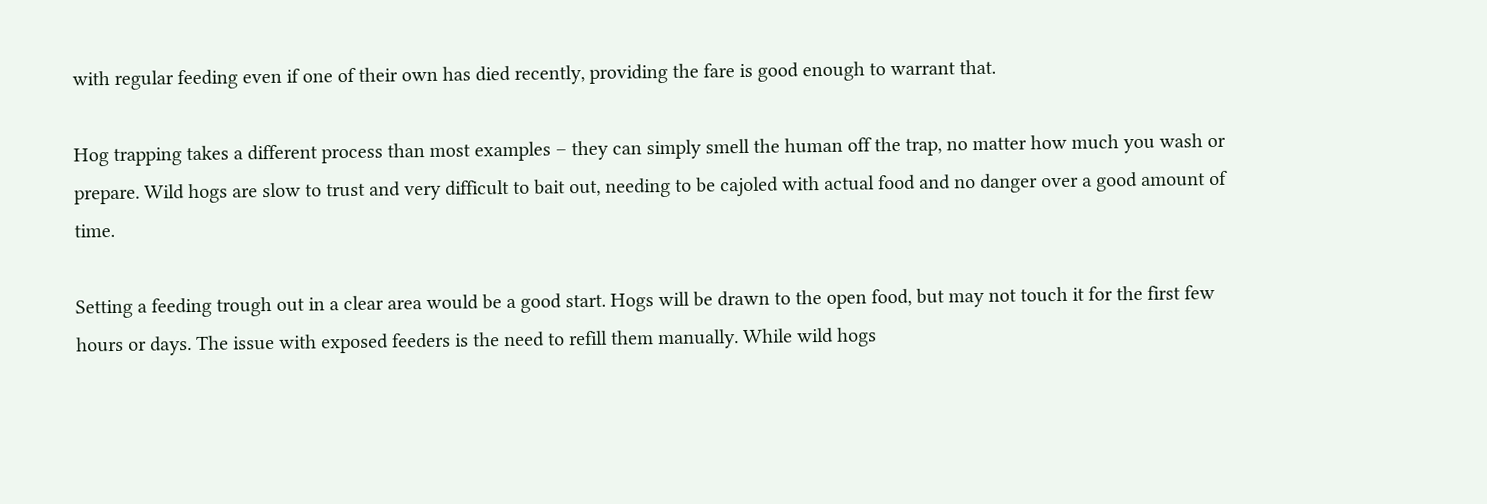with regular feeding even if one of their own has died recently, providing the fare is good enough to warrant that.

Hog trapping takes a different process than most examples – they can simply smell the human off the trap, no matter how much you wash or prepare. Wild hogs are slow to trust and very difficult to bait out, needing to be cajoled with actual food and no danger over a good amount of time.

Setting a feeding trough out in a clear area would be a good start. Hogs will be drawn to the open food, but may not touch it for the first few hours or days. The issue with exposed feeders is the need to refill them manually. While wild hogs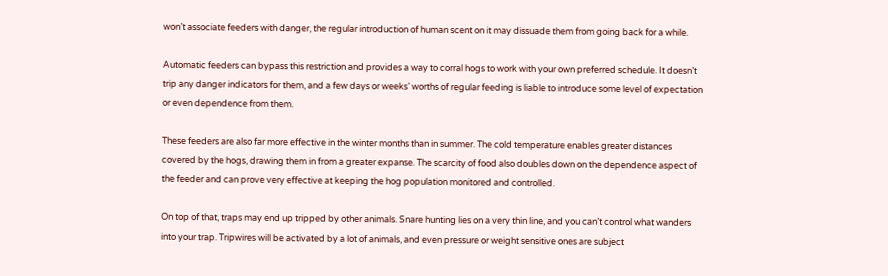won’t associate feeders with danger, the regular introduction of human scent on it may dissuade them from going back for a while.

Automatic feeders can bypass this restriction and provides a way to corral hogs to work with your own preferred schedule. It doesn’t trip any danger indicators for them, and a few days or weeks’ worths of regular feeding is liable to introduce some level of expectation or even dependence from them.

These feeders are also far more effective in the winter months than in summer. The cold temperature enables greater distances covered by the hogs, drawing them in from a greater expanse. The scarcity of food also doubles down on the dependence aspect of the feeder and can prove very effective at keeping the hog population monitored and controlled.

On top of that, traps may end up tripped by other animals. Snare hunting lies on a very thin line, and you can’t control what wanders into your trap. Tripwires will be activated by a lot of animals, and even pressure or weight sensitive ones are subject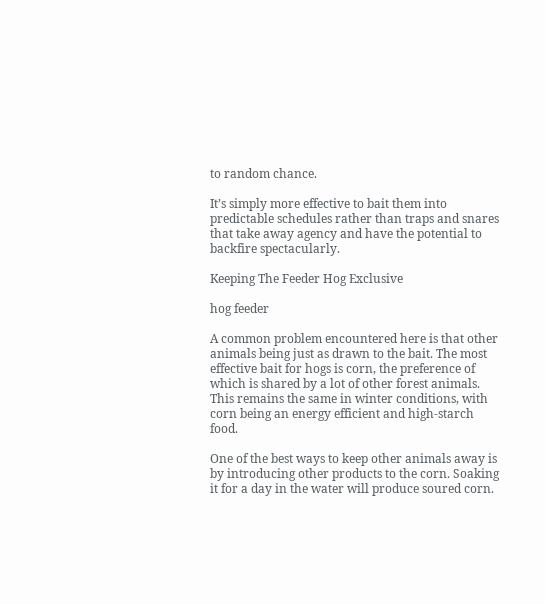to random chance.

It’s simply more effective to bait them into predictable schedules rather than traps and snares that take away agency and have the potential to backfire spectacularly.

Keeping The Feeder Hog Exclusive

hog feeder

A common problem encountered here is that other animals being just as drawn to the bait. The most effective bait for hogs is corn, the preference of which is shared by a lot of other forest animals. This remains the same in winter conditions, with corn being an energy efficient and high-starch food.

One of the best ways to keep other animals away is by introducing other products to the corn. Soaking it for a day in the water will produce soured corn.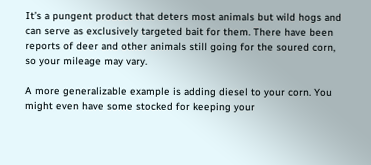It’s a pungent product that deters most animals but wild hogs and can serve as exclusively targeted bait for them. There have been reports of deer and other animals still going for the soured corn, so your mileage may vary.

A more generalizable example is adding diesel to your corn. You might even have some stocked for keeping your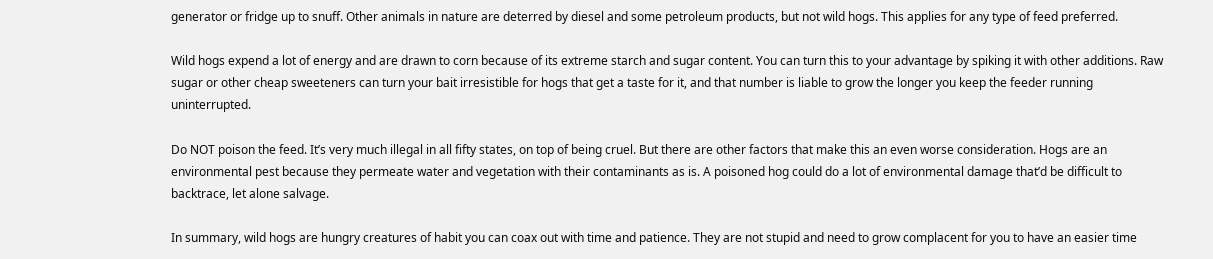generator or fridge up to snuff. Other animals in nature are deterred by diesel and some petroleum products, but not wild hogs. This applies for any type of feed preferred.

Wild hogs expend a lot of energy and are drawn to corn because of its extreme starch and sugar content. You can turn this to your advantage by spiking it with other additions. Raw sugar or other cheap sweeteners can turn your bait irresistible for hogs that get a taste for it, and that number is liable to grow the longer you keep the feeder running uninterrupted.

Do NOT poison the feed. It’s very much illegal in all fifty states, on top of being cruel. But there are other factors that make this an even worse consideration. Hogs are an environmental pest because they permeate water and vegetation with their contaminants as is. A poisoned hog could do a lot of environmental damage that’d be difficult to backtrace, let alone salvage.

In summary, wild hogs are hungry creatures of habit you can coax out with time and patience. They are not stupid and need to grow complacent for you to have an easier time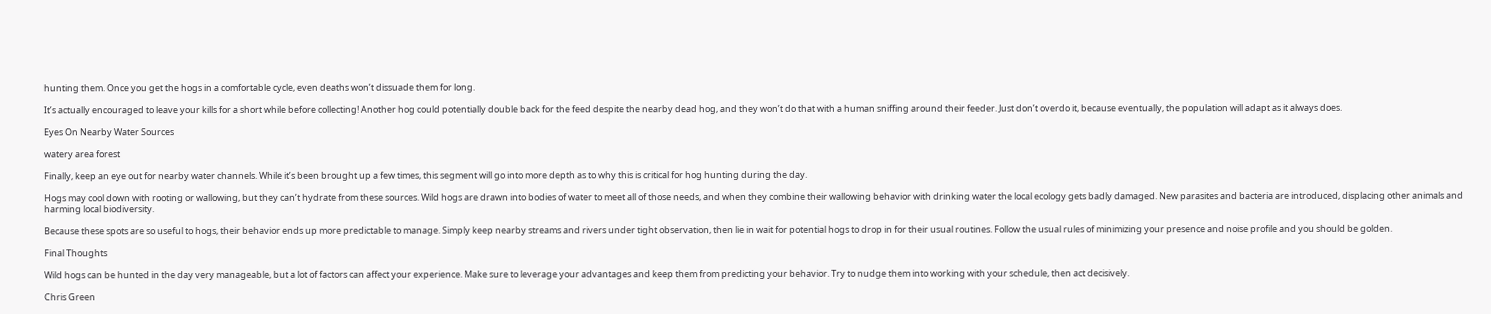hunting them. Once you get the hogs in a comfortable cycle, even deaths won’t dissuade them for long.

It’s actually encouraged to leave your kills for a short while before collecting! Another hog could potentially double back for the feed despite the nearby dead hog, and they won’t do that with a human sniffing around their feeder. Just don’t overdo it, because eventually, the population will adapt as it always does.

Eyes On Nearby Water Sources

watery area forest

Finally, keep an eye out for nearby water channels. While it’s been brought up a few times, this segment will go into more depth as to why this is critical for hog hunting during the day.

Hogs may cool down with rooting or wallowing, but they can’t hydrate from these sources. Wild hogs are drawn into bodies of water to meet all of those needs, and when they combine their wallowing behavior with drinking water the local ecology gets badly damaged. New parasites and bacteria are introduced, displacing other animals and harming local biodiversity.

Because these spots are so useful to hogs, their behavior ends up more predictable to manage. Simply keep nearby streams and rivers under tight observation, then lie in wait for potential hogs to drop in for their usual routines. Follow the usual rules of minimizing your presence and noise profile and you should be golden.

Final Thoughts

Wild hogs can be hunted in the day very manageable, but a lot of factors can affect your experience. Make sure to leverage your advantages and keep them from predicting your behavior. Try to nudge them into working with your schedule, then act decisively.

Chris Green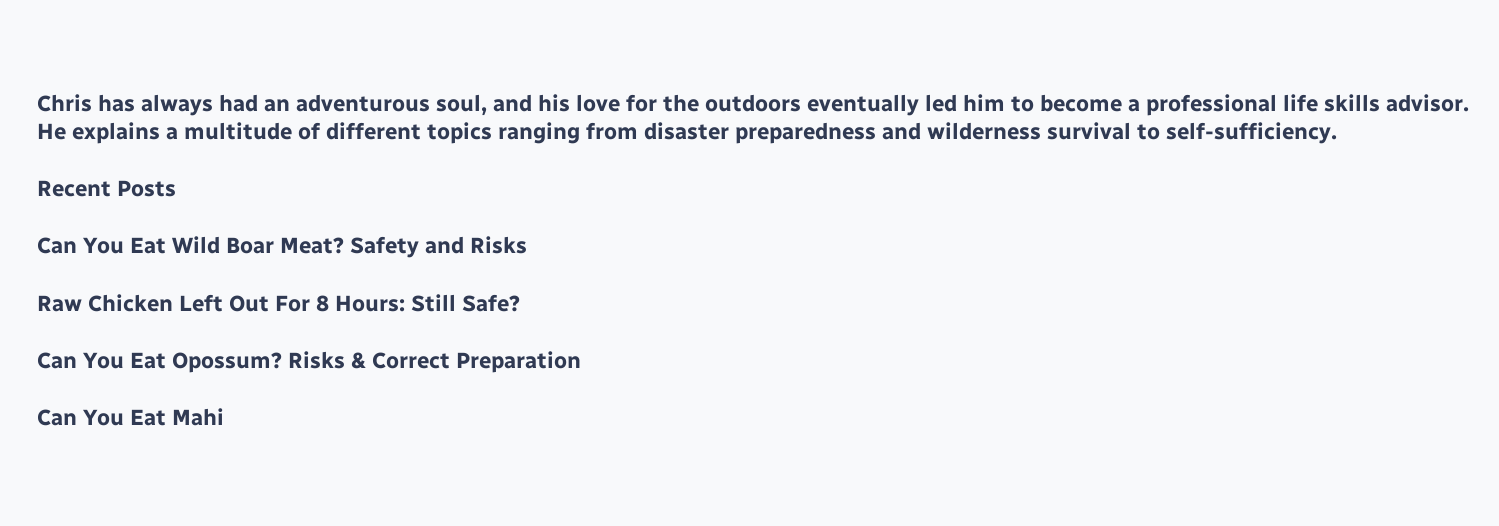Chris has always had an adventurous soul, and his love for the outdoors eventually led him to become a professional life skills advisor. He explains a multitude of different topics ranging from disaster preparedness and wilderness survival to self-sufficiency.

Recent Posts

Can You Eat Wild Boar Meat? Safety and Risks

Raw Chicken Left Out For 8 Hours: Still Safe?

Can You Eat Opossum? Risks & Correct Preparation

Can You Eat Mahi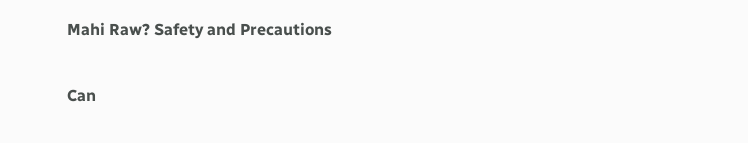Mahi Raw? Safety and Precautions

Can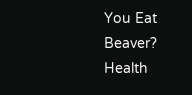You Eat Beaver? Health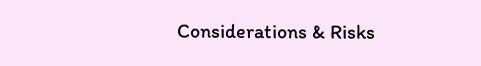Considerations & Risks